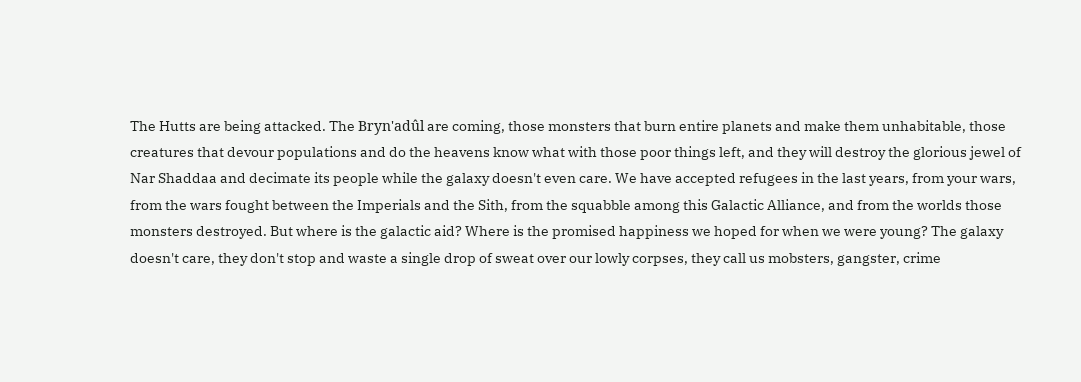The Hutts are being attacked. The Bryn'adûl are coming, those monsters that burn entire planets and make them unhabitable, those creatures that devour populations and do the heavens know what with those poor things left, and they will destroy the glorious jewel of Nar Shaddaa and decimate its people while the galaxy doesn't even care. We have accepted refugees in the last years, from your wars, from the wars fought between the Imperials and the Sith, from the squabble among this Galactic Alliance, and from the worlds those monsters destroyed. But where is the galactic aid? Where is the promised happiness we hoped for when we were young? The galaxy doesn't care, they don't stop and waste a single drop of sweat over our lowly corpses, they call us mobsters, gangster, crime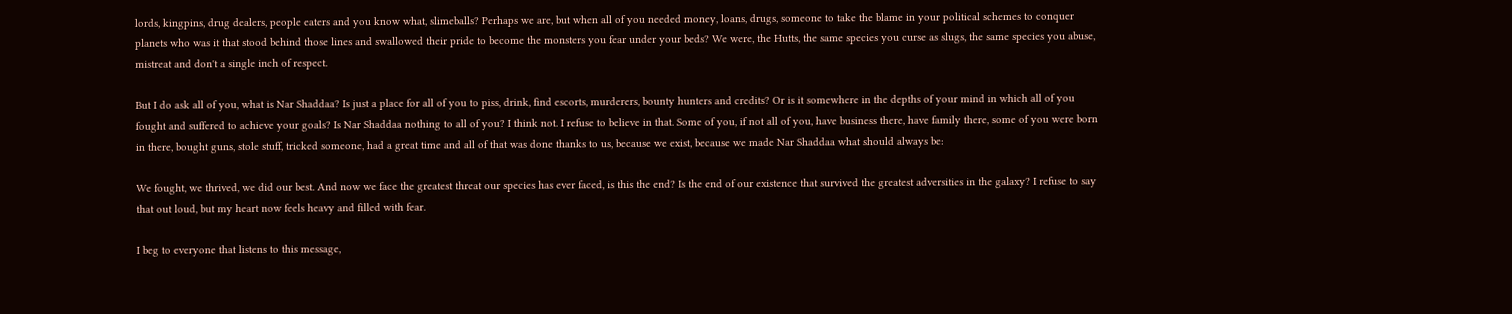lords, kingpins, drug dealers, people eaters and you know what, slimeballs? Perhaps we are, but when all of you needed money, loans, drugs, someone to take the blame in your political schemes to conquer planets who was it that stood behind those lines and swallowed their pride to become the monsters you fear under your beds? We were, the Hutts, the same species you curse as slugs, the same species you abuse, mistreat and don't a single inch of respect.

But I do ask all of you, what is Nar Shaddaa? Is just a place for all of you to piss, drink, find escorts, murderers, bounty hunters and credits? Or is it somewhere in the depths of your mind in which all of you fought and suffered to achieve your goals? Is Nar Shaddaa nothing to all of you? I think not. I refuse to believe in that. Some of you, if not all of you, have business there, have family there, some of you were born in there, bought guns, stole stuff, tricked someone, had a great time and all of that was done thanks to us, because we exist, because we made Nar Shaddaa what should always be:

We fought, we thrived, we did our best. And now we face the greatest threat our species has ever faced, is this the end? Is the end of our existence that survived the greatest adversities in the galaxy? I refuse to say that out loud, but my heart now feels heavy and filled with fear.

I beg to everyone that listens to this message,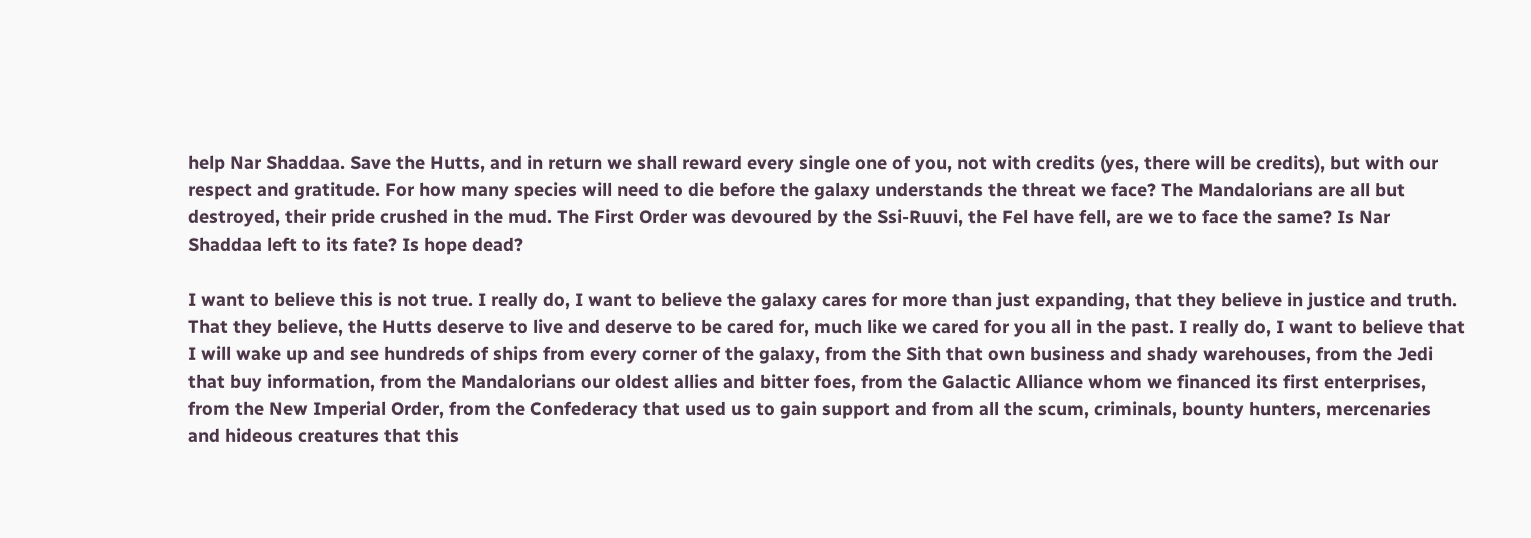help Nar Shaddaa. Save the Hutts, and in return we shall reward every single one of you, not with credits (yes, there will be credits), but with our respect and gratitude. For how many species will need to die before the galaxy understands the threat we face? The Mandalorians are all but destroyed, their pride crushed in the mud. The First Order was devoured by the Ssi-Ruuvi, the Fel have fell, are we to face the same? Is Nar Shaddaa left to its fate? Is hope dead?

I want to believe this is not true. I really do, I want to believe the galaxy cares for more than just expanding, that they believe in justice and truth. That they believe, the Hutts deserve to live and deserve to be cared for, much like we cared for you all in the past. I really do, I want to believe that I will wake up and see hundreds of ships from every corner of the galaxy, from the Sith that own business and shady warehouses, from the Jedi that buy information, from the Mandalorians our oldest allies and bitter foes, from the Galactic Alliance whom we financed its first enterprises, from the New Imperial Order, from the Confederacy that used us to gain support and from all the scum, criminals, bounty hunters, mercenaries and hideous creatures that this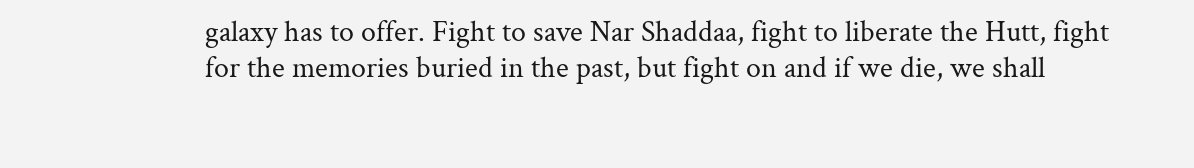galaxy has to offer. Fight to save Nar Shaddaa, fight to liberate the Hutt, fight for the memories buried in the past, but fight on and if we die, we shall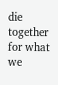die together for what we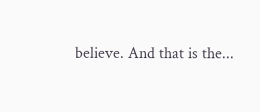believe. And that is the...